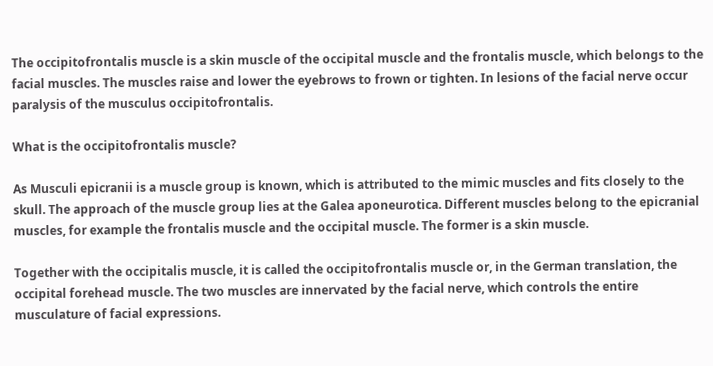The occipitofrontalis muscle is a skin muscle of the occipital muscle and the frontalis muscle, which belongs to the facial muscles. The muscles raise and lower the eyebrows to frown or tighten. In lesions of the facial nerve occur paralysis of the musculus occipitofrontalis.

What is the occipitofrontalis muscle?

As Musculi epicranii is a muscle group is known, which is attributed to the mimic muscles and fits closely to the skull. The approach of the muscle group lies at the Galea aponeurotica. Different muscles belong to the epicranial muscles, for example the frontalis muscle and the occipital muscle. The former is a skin muscle.

Together with the occipitalis muscle, it is called the occipitofrontalis muscle or, in the German translation, the occipital forehead muscle. The two muscles are innervated by the facial nerve, which controls the entire musculature of facial expressions.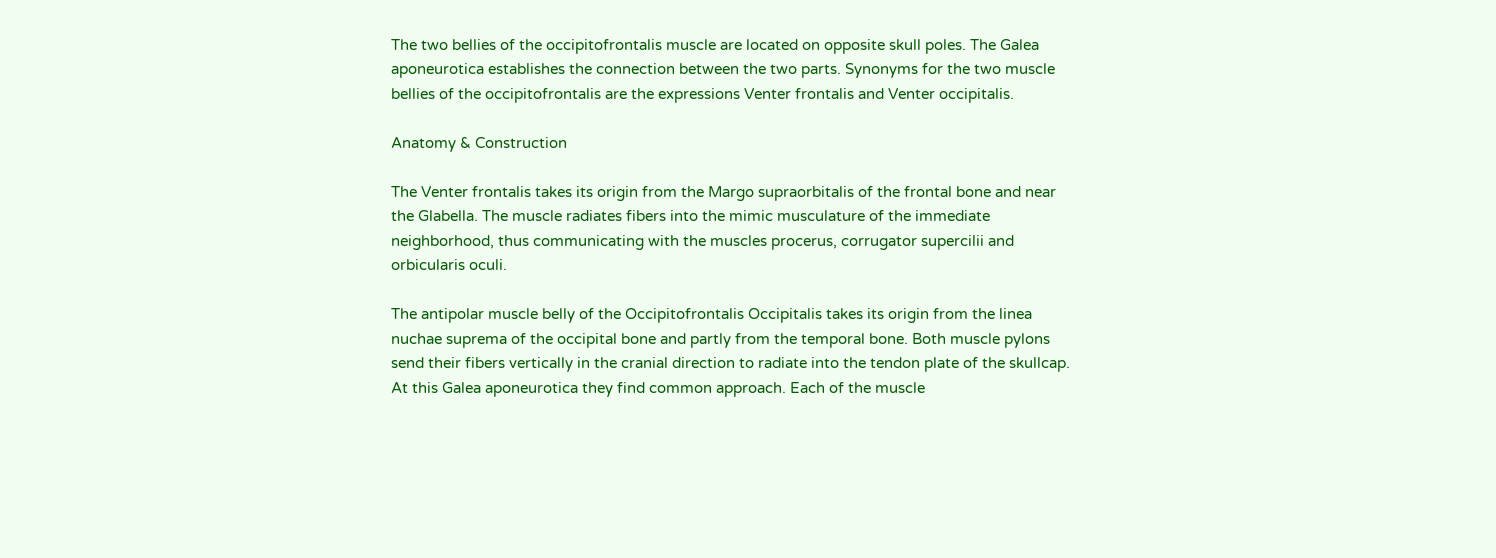The two bellies of the occipitofrontalis muscle are located on opposite skull poles. The Galea aponeurotica establishes the connection between the two parts. Synonyms for the two muscle bellies of the occipitofrontalis are the expressions Venter frontalis and Venter occipitalis.

Anatomy & Construction

The Venter frontalis takes its origin from the Margo supraorbitalis of the frontal bone and near the Glabella. The muscle radiates fibers into the mimic musculature of the immediate neighborhood, thus communicating with the muscles procerus, corrugator supercilii and orbicularis oculi.

The antipolar muscle belly of the Occipitofrontalis Occipitalis takes its origin from the linea nuchae suprema of the occipital bone and partly from the temporal bone. Both muscle pylons send their fibers vertically in the cranial direction to radiate into the tendon plate of the skullcap. At this Galea aponeurotica they find common approach. Each of the muscle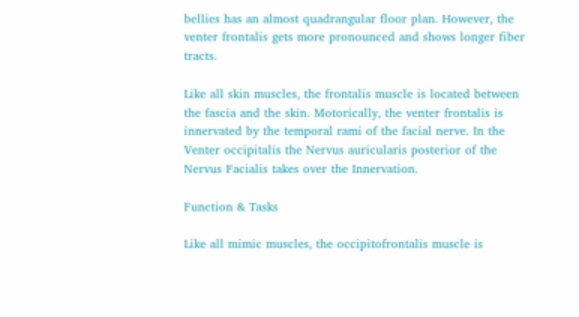bellies has an almost quadrangular floor plan. However, the venter frontalis gets more pronounced and shows longer fiber tracts.

Like all skin muscles, the frontalis muscle is located between the fascia and the skin. Motorically, the venter frontalis is innervated by the temporal rami of the facial nerve. In the Venter occipitalis the Nervus auricularis posterior of the Nervus Facialis takes over the Innervation.

Function & Tasks

Like all mimic muscles, the occipitofrontalis muscle is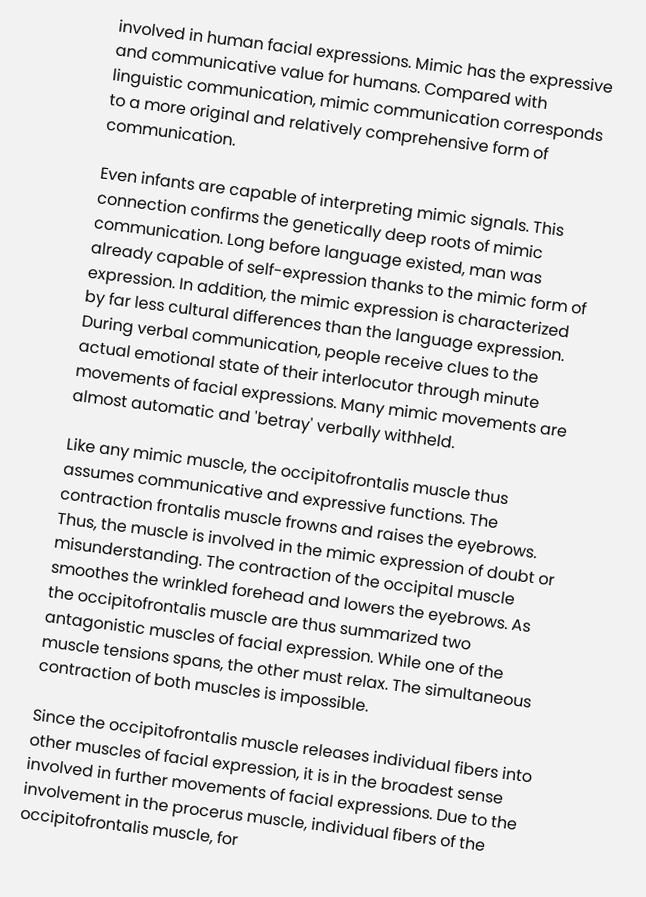involved in human facial expressions. Mimic has the expressive and communicative value for humans. Compared with linguistic communication, mimic communication corresponds to a more original and relatively comprehensive form of communication.

Even infants are capable of interpreting mimic signals. This connection confirms the genetically deep roots of mimic communication. Long before language existed, man was already capable of self-expression thanks to the mimic form of expression. In addition, the mimic expression is characterized by far less cultural differences than the language expression. During verbal communication, people receive clues to the actual emotional state of their interlocutor through minute movements of facial expressions. Many mimic movements are almost automatic and 'betray' verbally withheld.

Like any mimic muscle, the occipitofrontalis muscle thus assumes communicative and expressive functions. The contraction frontalis muscle frowns and raises the eyebrows. Thus, the muscle is involved in the mimic expression of doubt or misunderstanding. The contraction of the occipital muscle smoothes the wrinkled forehead and lowers the eyebrows. As the occipitofrontalis muscle are thus summarized two antagonistic muscles of facial expression. While one of the muscle tensions spans, the other must relax. The simultaneous contraction of both muscles is impossible.

Since the occipitofrontalis muscle releases individual fibers into other muscles of facial expression, it is in the broadest sense involved in further movements of facial expressions. Due to the involvement in the procerus muscle, individual fibers of the occipitofrontalis muscle, for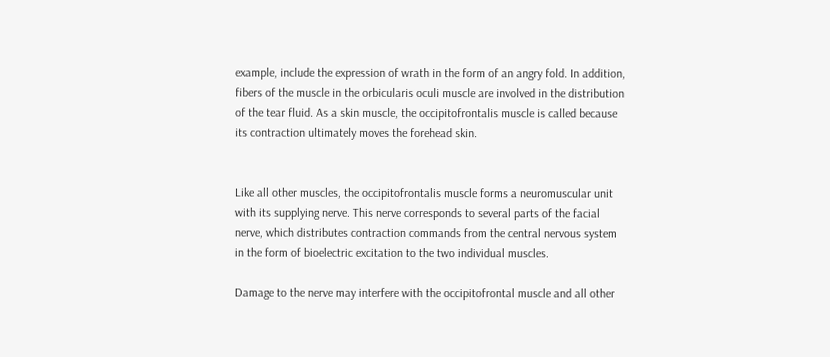example, include the expression of wrath in the form of an angry fold. In addition, fibers of the muscle in the orbicularis oculi muscle are involved in the distribution of the tear fluid. As a skin muscle, the occipitofrontalis muscle is called because its contraction ultimately moves the forehead skin.


Like all other muscles, the occipitofrontalis muscle forms a neuromuscular unit with its supplying nerve. This nerve corresponds to several parts of the facial nerve, which distributes contraction commands from the central nervous system in the form of bioelectric excitation to the two individual muscles.

Damage to the nerve may interfere with the occipitofrontal muscle and all other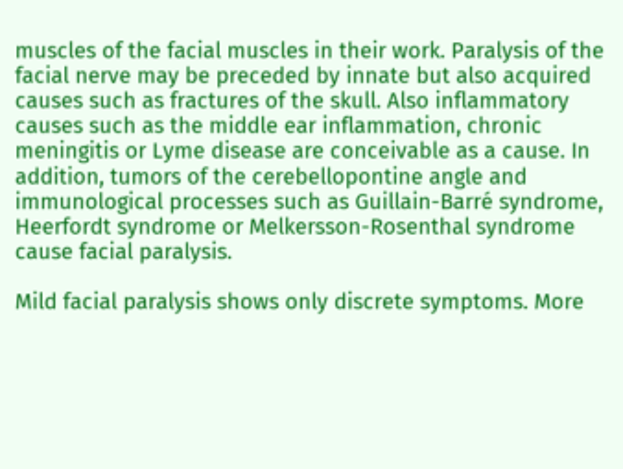muscles of the facial muscles in their work. Paralysis of the facial nerve may be preceded by innate but also acquired causes such as fractures of the skull. Also inflammatory causes such as the middle ear inflammation, chronic meningitis or Lyme disease are conceivable as a cause. In addition, tumors of the cerebellopontine angle and immunological processes such as Guillain-Barré syndrome, Heerfordt syndrome or Melkersson-Rosenthal syndrome cause facial paralysis.

Mild facial paralysis shows only discrete symptoms. More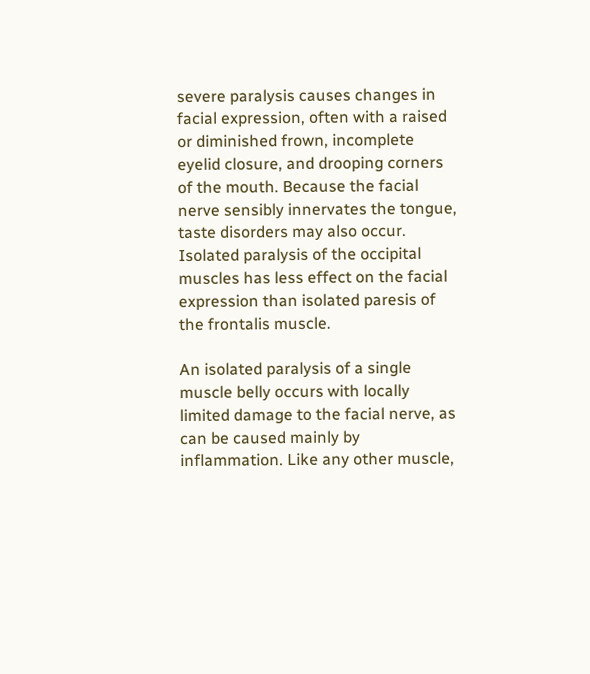severe paralysis causes changes in facial expression, often with a raised or diminished frown, incomplete eyelid closure, and drooping corners of the mouth. Because the facial nerve sensibly innervates the tongue, taste disorders may also occur. Isolated paralysis of the occipital muscles has less effect on the facial expression than isolated paresis of the frontalis muscle.

An isolated paralysis of a single muscle belly occurs with locally limited damage to the facial nerve, as can be caused mainly by inflammation. Like any other muscle,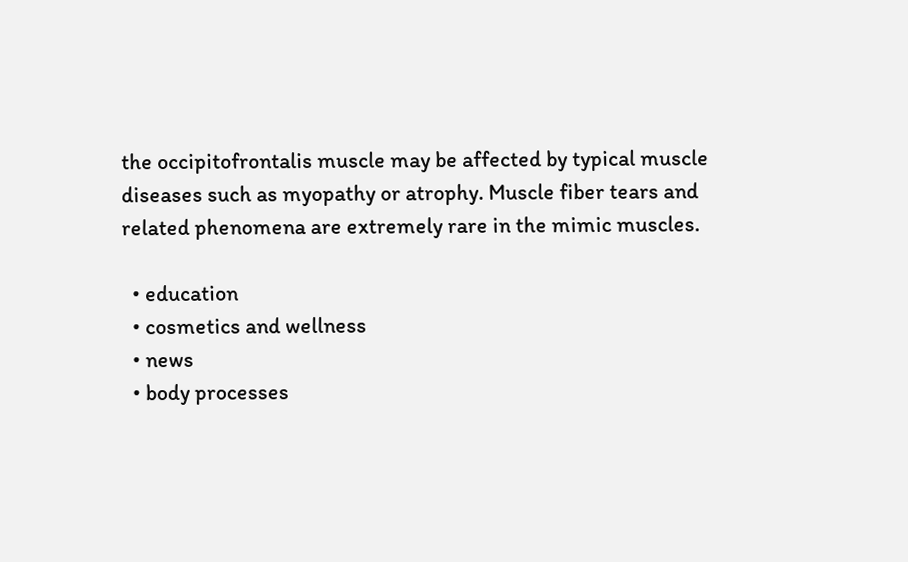the occipitofrontalis muscle may be affected by typical muscle diseases such as myopathy or atrophy. Muscle fiber tears and related phenomena are extremely rare in the mimic muscles.

  • education
  • cosmetics and wellness
  • news
  • body processes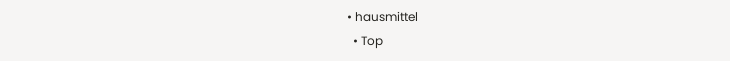• hausmittel
  • Top